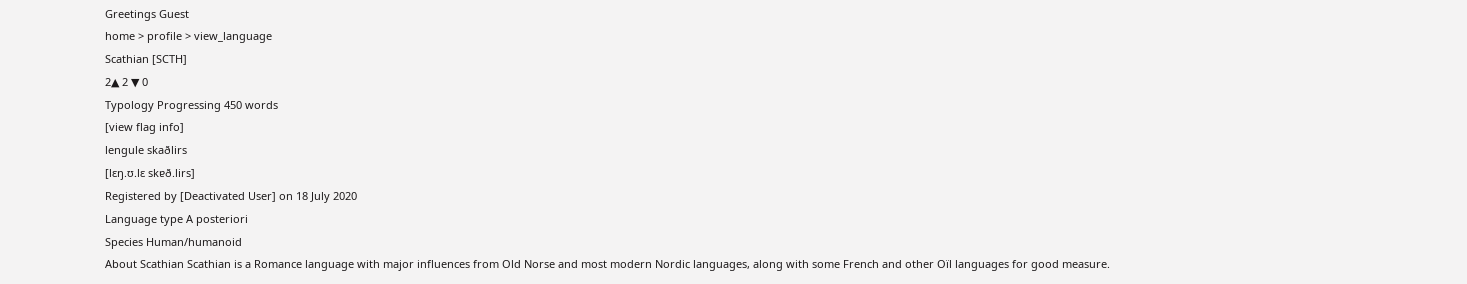Greetings Guest
home > profile > view_language
Scathian [SCTH]
2▲ 2 ▼ 0
Typology Progressing 450 words
[view flag info]
lengule skaðlirs
[lɛŋ.ʊ.lɛ skɐð.lirs]
Registered by [Deactivated User] on 18 July 2020
Language type A posteriori
Species Human/humanoid
About Scathian Scathian is a Romance language with major influences from Old Norse and most modern Nordic languages, along with some French and other Oïl languages for good measure.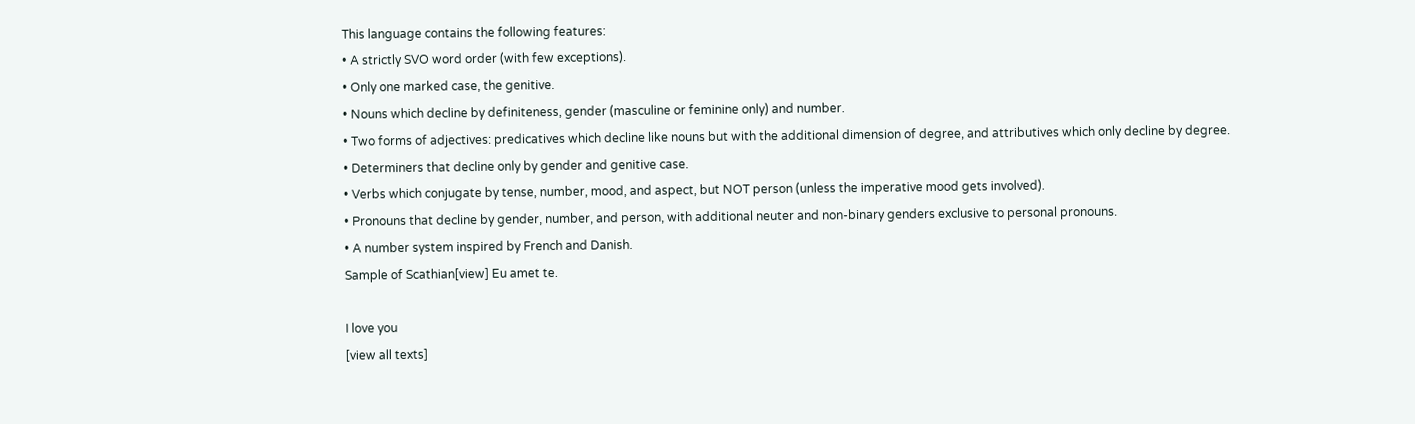This language contains the following features:
• A strictly SVO word order (with few exceptions).
• Only one marked case, the genitive.
• Nouns which decline by definiteness, gender (masculine or feminine only) and number.
• Two forms of adjectives: predicatives which decline like nouns but with the additional dimension of degree, and attributives which only decline by degree.
• Determiners that decline only by gender and genitive case.
• Verbs which conjugate by tense, number, mood, and aspect, but NOT person (unless the imperative mood gets involved).
• Pronouns that decline by gender, number, and person, with additional neuter and non-binary genders exclusive to personal pronouns.
• A number system inspired by French and Danish.
Sample of Scathian[view] Eu amet te.

I love you
[view all texts]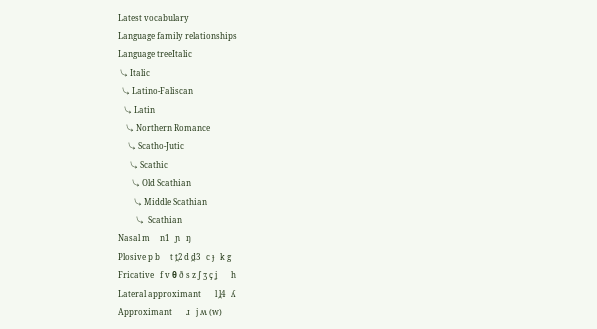Latest vocabulary
Language family relationships
Language treeItalic
 ⤷ Italic
  ⤷ Latino-Faliscan
   ⤷ Latin
    ⤷ Northern Romance
     ⤷ Scatho-Jutic
      ⤷ Scathic
       ⤷ Old Scathian
        ⤷ Middle Scathian
         ⤷  Scathian
Nasal m     n1   ɲ   ŋ
Plosive p b     t t̪2 d d̪3   c ɟ   k g
Fricative   f v θ ð s z ʃ ʒ ç ʝ       h
Lateral approximant       l l̪4   ʎ
Approximant       ɹ   j ʍ (w)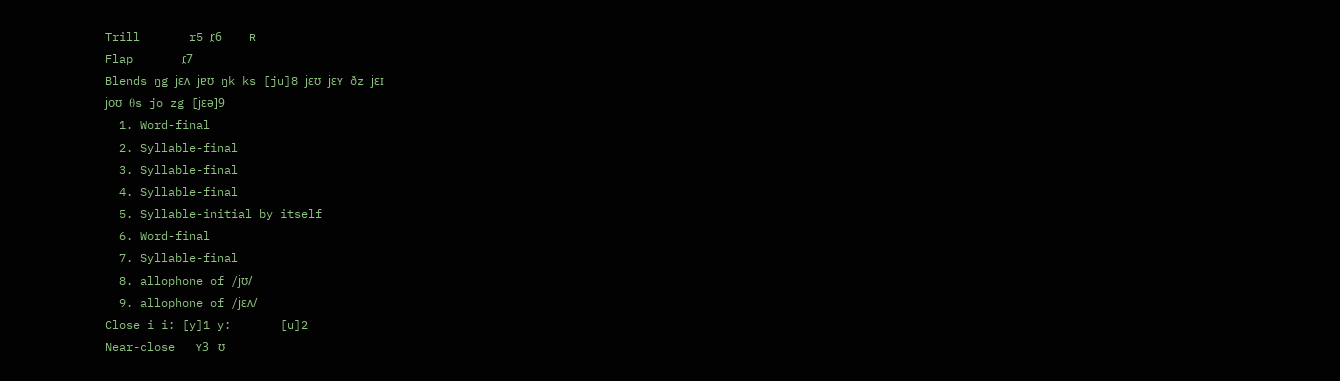Trill       r5 r̯6         ʀ
Flap       ɾ̯7
Blends ŋg jɛʌ jɐʊ ŋk ks [ju]8 jɛʊ jɛʏ ðz jɛɪ
joʊ θs jo zg [jɛə]9
  1. Word-final
  2. Syllable-final
  3. Syllable-final
  4. Syllable-final
  5. Syllable-initial by itself
  6. Word-final
  7. Syllable-final
  8. allophone of /jʊ/
  9. allophone of /jɛʌ/
Close i i: [y]1 y:       [u]2
Near-close   ʏ3   ʊ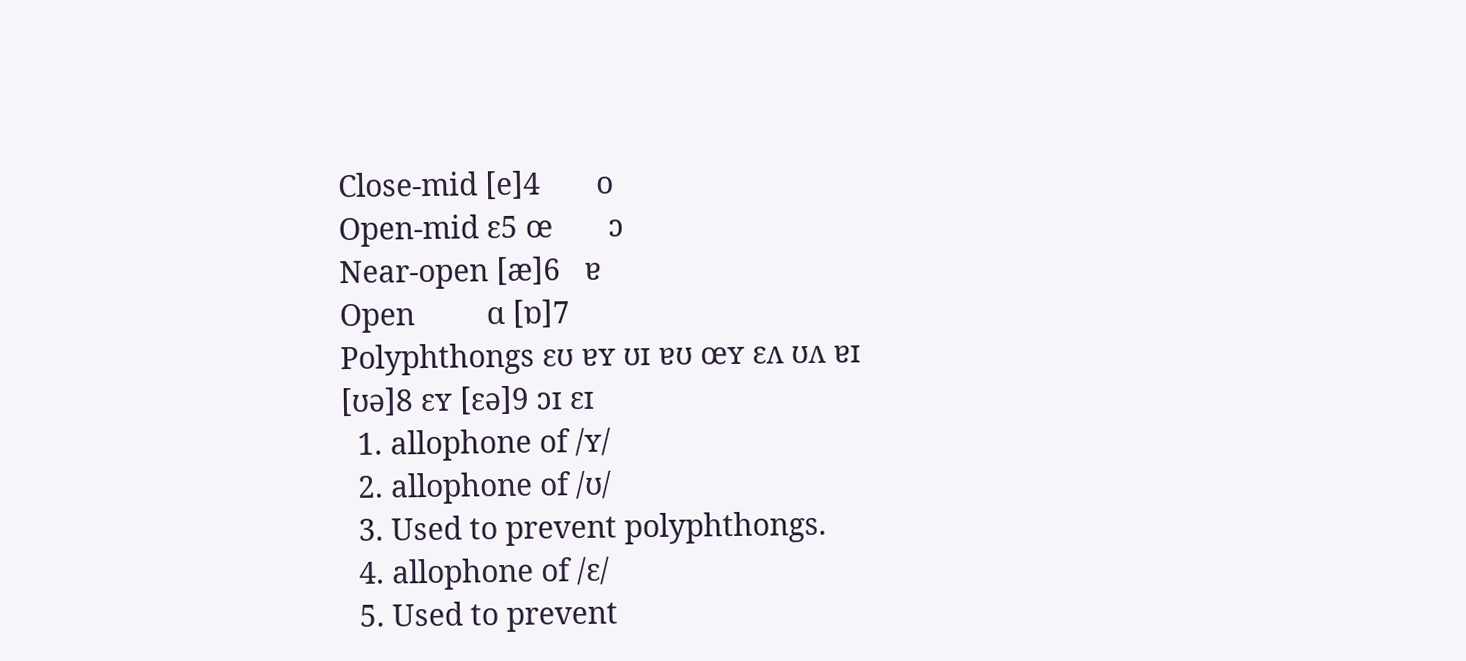Close-mid [e]4       o
Open-mid ɛ5 œ       ɔ
Near-open [æ]6   ɐ
Open         ɑ [ɒ]7
Polyphthongs ɛʊ ɐʏ ʊɪ ɐʊ œʏ ɛʌ ʊʌ ɐɪ
[ʊə]8 ɛʏ [ɛə]9 ɔɪ ɛɪ
  1. allophone of /ʏ/
  2. allophone of /ʊ/
  3. Used to prevent polyphthongs.
  4. allophone of /ɛ/
  5. Used to prevent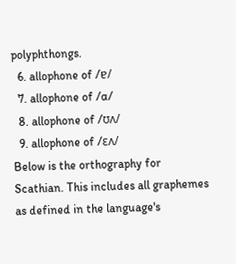polyphthongs.
  6. allophone of /ɐ/
  7. allophone of /ɑ/
  8. allophone of /ʊʌ/
  9. allophone of /ɛʌ/
Below is the orthography for Scathian. This includes all graphemes as defined in the language's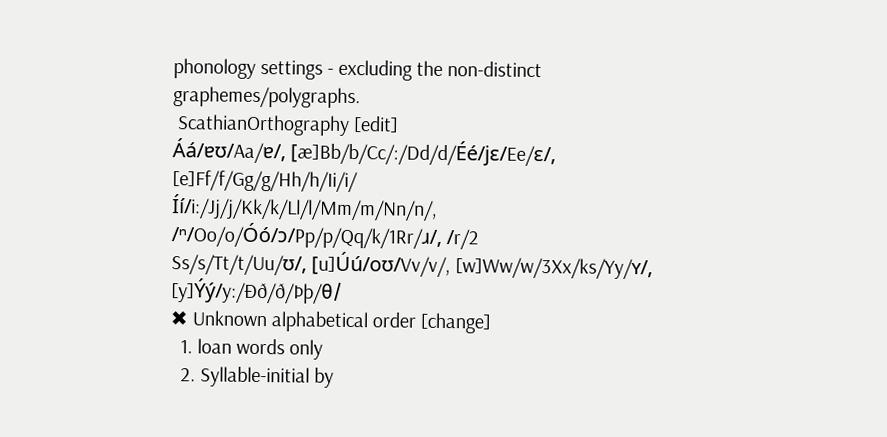phonology settings - excluding the non-distinct graphemes/polygraphs.
 ScathianOrthography [edit]
Áá/ɐʊ/Aa/ɐ/, [æ]Bb/b/Cc/:/Dd/d/Éé/jɛ/Ee/ɛ/, [e]Ff/f/Gg/g/Hh/h/Ii/i/
Íí/i:/Jj/j/Kk/k/Ll/l/Mm/m/Nn/n/, /ⁿ/Oo/o/Óó/ɔ/Pp/p/Qq/k/1Rr/ɹ/, /r/2
Ss/s/Tt/t/Uu/ʊ/, [u]Úú/oʊ/Vv/v/, [w]Ww/w/3Xx/ks/Yy/ʏ/, [y]Ýý/y:/Ðð/ð/Þþ/θ/
✖ Unknown alphabetical order [change]
  1. loan words only
  2. Syllable-initial by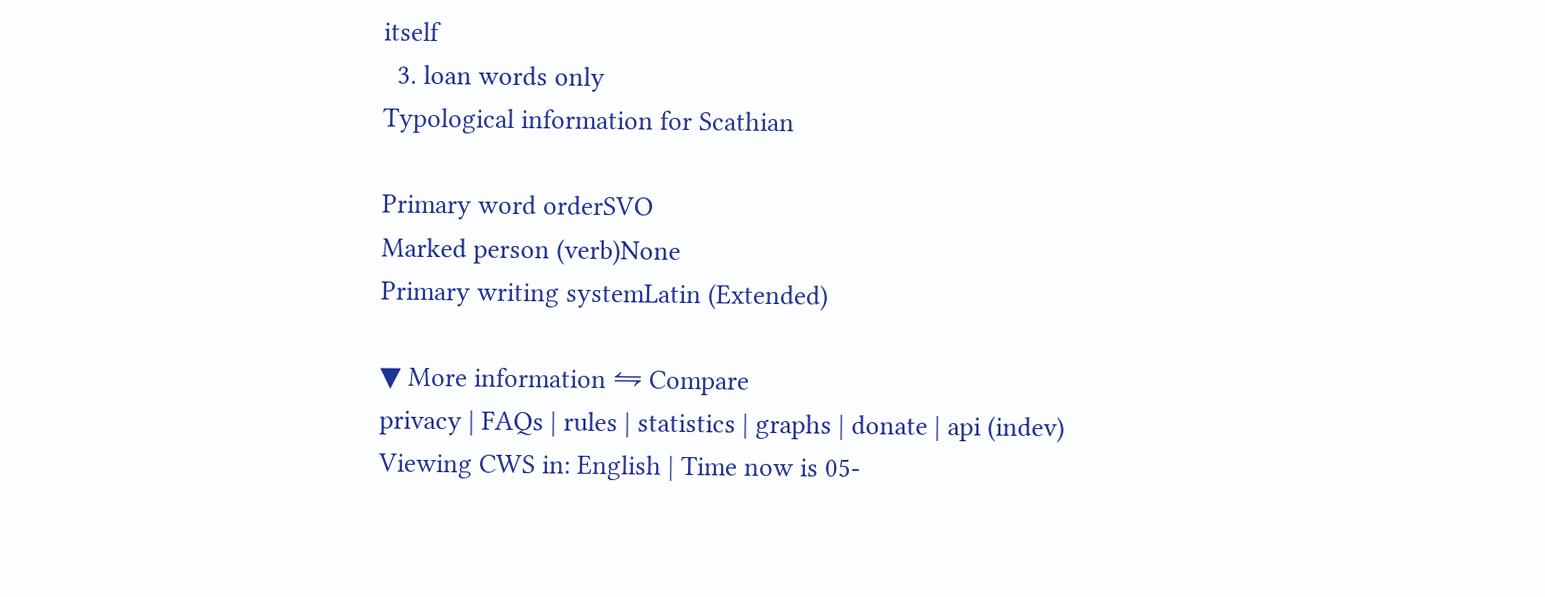itself
  3. loan words only
Typological information for Scathian

Primary word orderSVO
Marked person (verb)None
Primary writing systemLatin (Extended)

▼ More information ⇋ Compare
privacy | FAQs | rules | statistics | graphs | donate | api (indev)
Viewing CWS in: English | Time now is 05-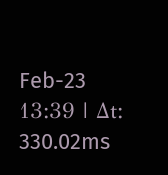Feb-23 13:39 | Δt: 330.02ms